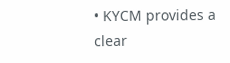• KYCM provides a clear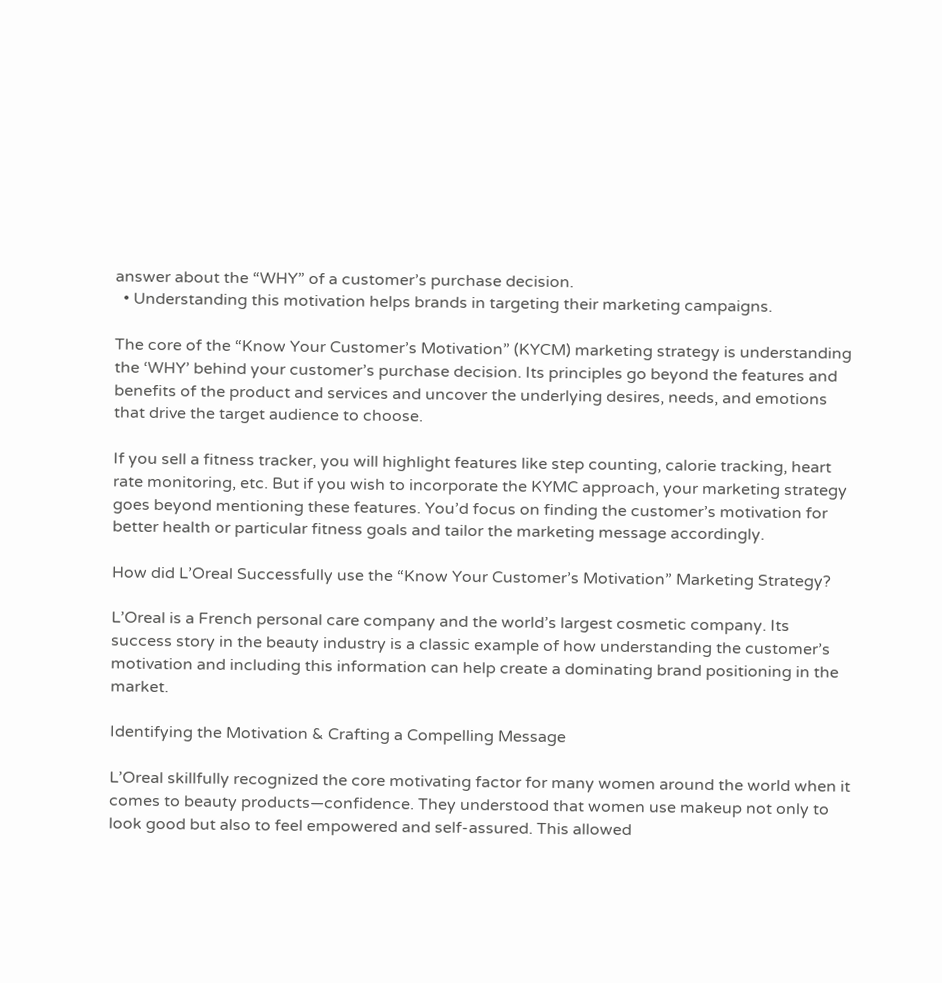answer about the “WHY” of a customer’s purchase decision.
  • Understanding this motivation helps brands in targeting their marketing campaigns.

The core of the “Know Your Customer’s Motivation” (KYCM) marketing strategy is understanding the ‘WHY’ behind your customer’s purchase decision. Its principles go beyond the features and benefits of the product and services and uncover the underlying desires, needs, and emotions that drive the target audience to choose.

If you sell a fitness tracker, you will highlight features like step counting, calorie tracking, heart rate monitoring, etc. But if you wish to incorporate the KYMC approach, your marketing strategy goes beyond mentioning these features. You’d focus on finding the customer’s motivation for better health or particular fitness goals and tailor the marketing message accordingly.

How did L’Oreal Successfully use the “Know Your Customer’s Motivation” Marketing Strategy?

L’Oreal is a French personal care company and the world’s largest cosmetic company. Its success story in the beauty industry is a classic example of how understanding the customer’s motivation and including this information can help create a dominating brand positioning in the market.

Identifying the Motivation & Crafting a Compelling Message

L’Oreal skillfully recognized the core motivating factor for many women around the world when it comes to beauty products—confidence. They understood that women use makeup not only to look good but also to feel empowered and self-assured. This allowed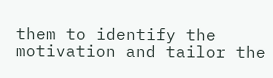them to identify the motivation and tailor the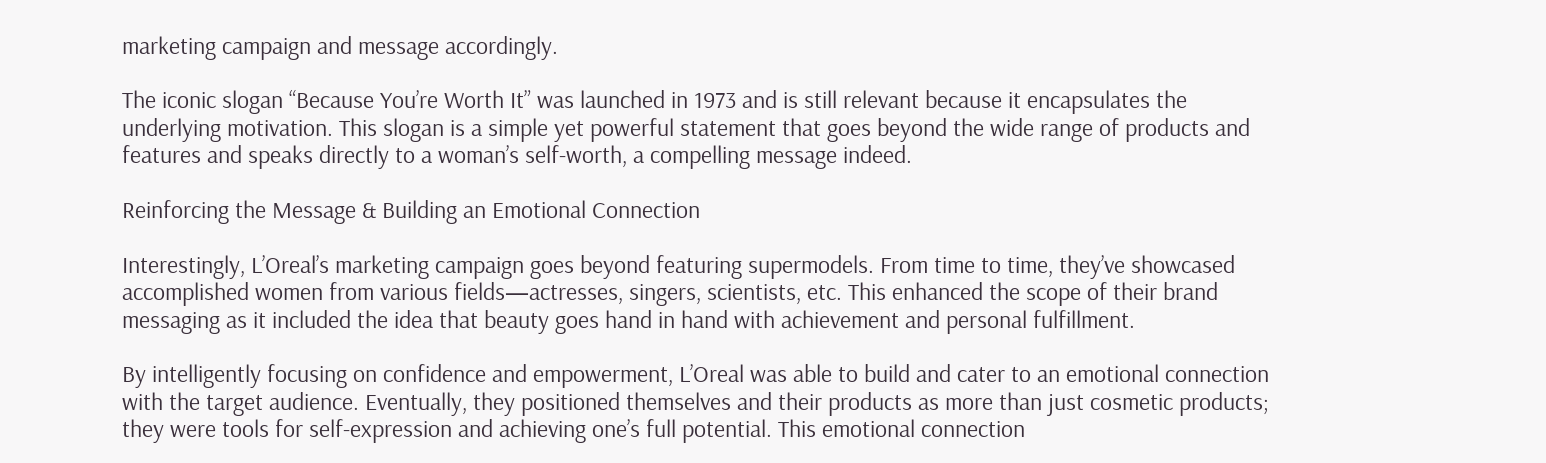marketing campaign and message accordingly.

The iconic slogan “Because You’re Worth It” was launched in 1973 and is still relevant because it encapsulates the underlying motivation. This slogan is a simple yet powerful statement that goes beyond the wide range of products and features and speaks directly to a woman’s self-worth, a compelling message indeed.

Reinforcing the Message & Building an Emotional Connection

Interestingly, L’Oreal’s marketing campaign goes beyond featuring supermodels. From time to time, they’ve showcased accomplished women from various fields—actresses, singers, scientists, etc. This enhanced the scope of their brand messaging as it included the idea that beauty goes hand in hand with achievement and personal fulfillment.

By intelligently focusing on confidence and empowerment, L’Oreal was able to build and cater to an emotional connection with the target audience. Eventually, they positioned themselves and their products as more than just cosmetic products; they were tools for self-expression and achieving one’s full potential. This emotional connection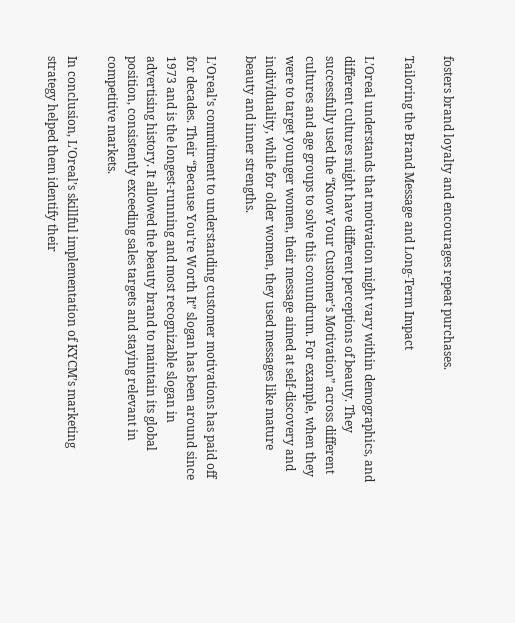fosters brand loyalty and encourages repeat purchases.

Tailoring the Brand Message and Long-Term Impact

L’Oreal understands that motivation might vary within demographics, and different cultures might have different perceptions of beauty. They successfully used the “Know Your Customer’s Motivation” across different cultures and age groups to solve this conundrum. For example, when they were to target younger women, their message aimed at self-discovery and individuality, while for older women, they used messages like mature beauty and inner strengths.

L’Oreal’s commitment to understanding customer motivations has paid off for decades. Their “Because You’re Worth It” slogan has been around since 1973 and is the longest-running and most recognizable slogan in advertising history. It allowed the beauty brand to maintain its global position, consistently exceeding sales targets and staying relevant in competitive markets.

In conclusion, L’Oreal’s skillful implementation of KYCM’s marketing strategy helped them identify their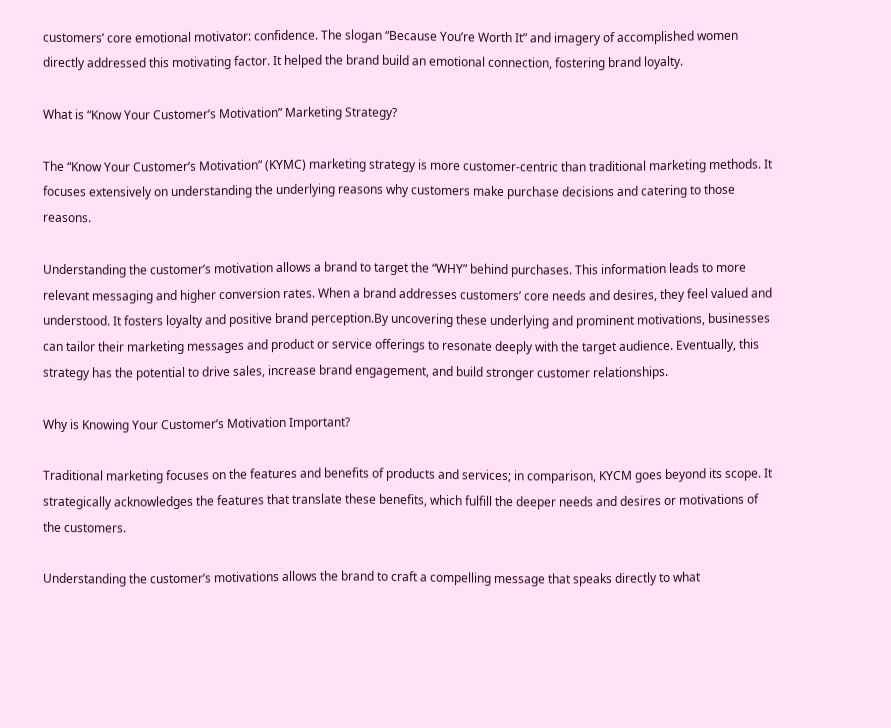customers’ core emotional motivator: confidence. The slogan “Because You’re Worth It” and imagery of accomplished women directly addressed this motivating factor. It helped the brand build an emotional connection, fostering brand loyalty.

What is “Know Your Customer’s Motivation” Marketing Strategy?

The “Know Your Customer’s Motivation” (KYMC) marketing strategy is more customer-centric than traditional marketing methods. It focuses extensively on understanding the underlying reasons why customers make purchase decisions and catering to those reasons.

Understanding the customer’s motivation allows a brand to target the “WHY” behind purchases. This information leads to more relevant messaging and higher conversion rates. When a brand addresses customers’ core needs and desires, they feel valued and understood. It fosters loyalty and positive brand perception.By uncovering these underlying and prominent motivations, businesses can tailor their marketing messages and product or service offerings to resonate deeply with the target audience. Eventually, this strategy has the potential to drive sales, increase brand engagement, and build stronger customer relationships.

Why is Knowing Your Customer’s Motivation Important?

Traditional marketing focuses on the features and benefits of products and services; in comparison, KYCM goes beyond its scope. It strategically acknowledges the features that translate these benefits, which fulfill the deeper needs and desires or motivations of the customers.

Understanding the customer’s motivations allows the brand to craft a compelling message that speaks directly to what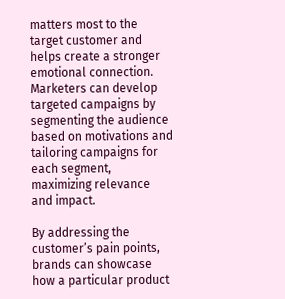matters most to the target customer and helps create a stronger emotional connection. Marketers can develop targeted campaigns by segmenting the audience based on motivations and tailoring campaigns for each segment, maximizing relevance and impact.

By addressing the customer’s pain points, brands can showcase how a particular product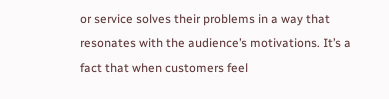or service solves their problems in a way that resonates with the audience’s motivations. It’s a fact that when customers feel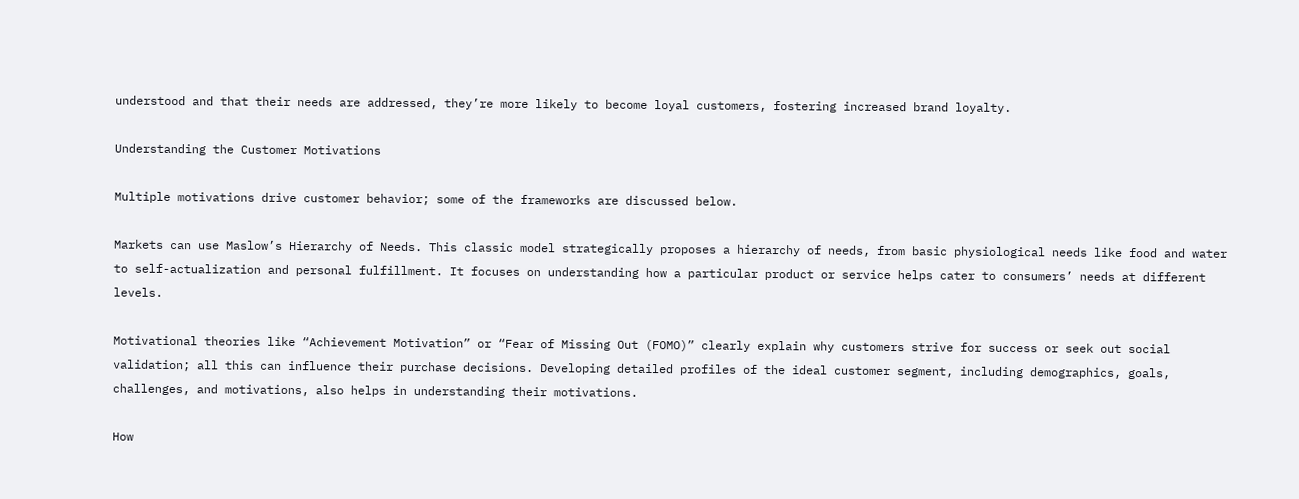understood and that their needs are addressed, they’re more likely to become loyal customers, fostering increased brand loyalty.

Understanding the Customer Motivations

Multiple motivations drive customer behavior; some of the frameworks are discussed below.

Markets can use Maslow’s Hierarchy of Needs. This classic model strategically proposes a hierarchy of needs, from basic physiological needs like food and water to self-actualization and personal fulfillment. It focuses on understanding how a particular product or service helps cater to consumers’ needs at different levels.

Motivational theories like “Achievement Motivation” or “Fear of Missing Out (FOMO)” clearly explain why customers strive for success or seek out social validation; all this can influence their purchase decisions. Developing detailed profiles of the ideal customer segment, including demographics, goals, challenges, and motivations, also helps in understanding their motivations.

How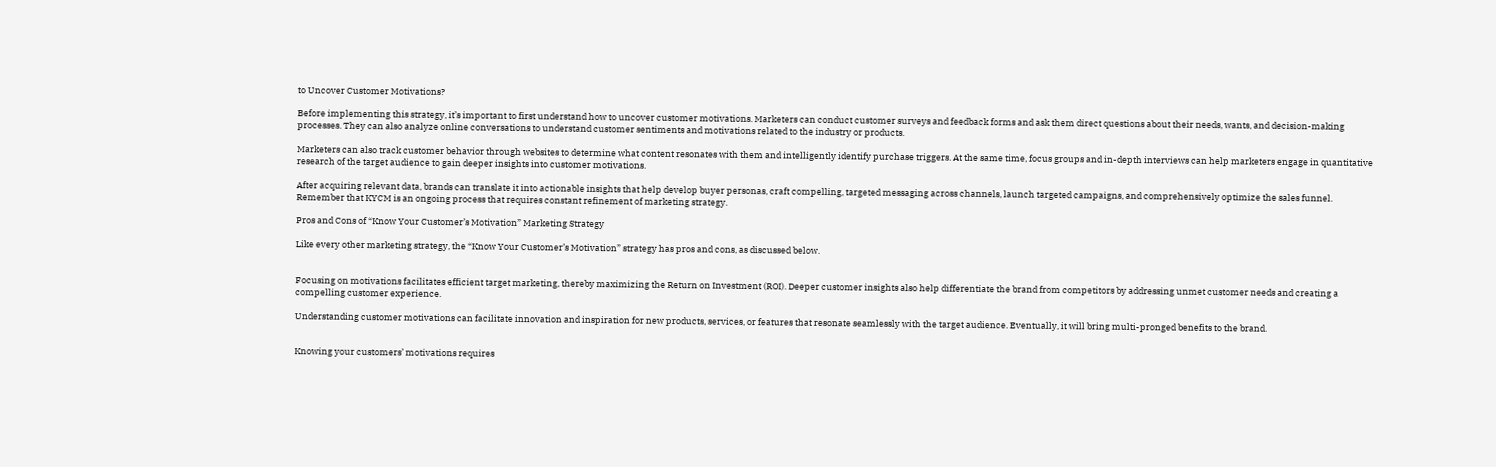to Uncover Customer Motivations?

Before implementing this strategy, it’s important to first understand how to uncover customer motivations. Marketers can conduct customer surveys and feedback forms and ask them direct questions about their needs, wants, and decision-making processes. They can also analyze online conversations to understand customer sentiments and motivations related to the industry or products.

Marketers can also track customer behavior through websites to determine what content resonates with them and intelligently identify purchase triggers. At the same time, focus groups and in-depth interviews can help marketers engage in quantitative research of the target audience to gain deeper insights into customer motivations.

After acquiring relevant data, brands can translate it into actionable insights that help develop buyer personas, craft compelling, targeted messaging across channels, launch targeted campaigns, and comprehensively optimize the sales funnel. Remember that KYCM is an ongoing process that requires constant refinement of marketing strategy.

Pros and Cons of “Know Your Customer’s Motivation” Marketing Strategy

Like every other marketing strategy, the “Know Your Customer’s Motivation” strategy has pros and cons, as discussed below.


Focusing on motivations facilitates efficient target marketing, thereby maximizing the Return on Investment (ROI). Deeper customer insights also help differentiate the brand from competitors by addressing unmet customer needs and creating a compelling customer experience.

Understanding customer motivations can facilitate innovation and inspiration for new products, services, or features that resonate seamlessly with the target audience. Eventually, it will bring multi-pronged benefits to the brand.


Knowing your customers’ motivations requires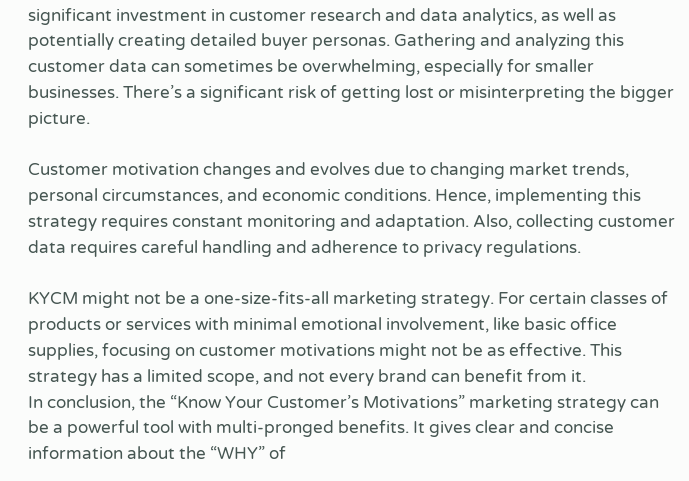significant investment in customer research and data analytics, as well as potentially creating detailed buyer personas. Gathering and analyzing this customer data can sometimes be overwhelming, especially for smaller businesses. There’s a significant risk of getting lost or misinterpreting the bigger picture.

Customer motivation changes and evolves due to changing market trends, personal circumstances, and economic conditions. Hence, implementing this strategy requires constant monitoring and adaptation. Also, collecting customer data requires careful handling and adherence to privacy regulations.

KYCM might not be a one-size-fits-all marketing strategy. For certain classes of products or services with minimal emotional involvement, like basic office supplies, focusing on customer motivations might not be as effective. This strategy has a limited scope, and not every brand can benefit from it.
In conclusion, the “Know Your Customer’s Motivations” marketing strategy can be a powerful tool with multi-pronged benefits. It gives clear and concise information about the “WHY” of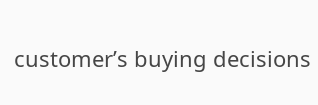customer’s buying decisions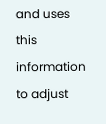and uses this information to adjust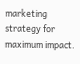marketing strategy for maximum impact.